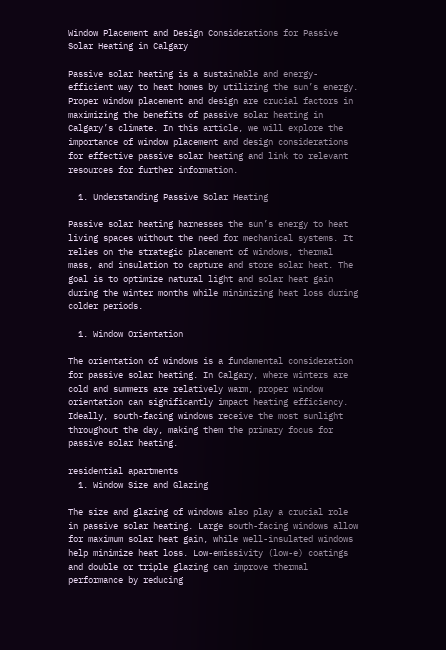Window Placement and Design Considerations for Passive Solar Heating in Calgary

Passive solar heating is a sustainable and energy-efficient way to heat homes by utilizing the sun’s energy. Proper window placement and design are crucial factors in maximizing the benefits of passive solar heating in Calgary’s climate. In this article, we will explore the importance of window placement and design considerations for effective passive solar heating and link to relevant resources for further information.

  1. Understanding Passive Solar Heating

Passive solar heating harnesses the sun’s energy to heat living spaces without the need for mechanical systems. It relies on the strategic placement of windows, thermal mass, and insulation to capture and store solar heat. The goal is to optimize natural light and solar heat gain during the winter months while minimizing heat loss during colder periods.

  1. Window Orientation

The orientation of windows is a fundamental consideration for passive solar heating. In Calgary, where winters are cold and summers are relatively warm, proper window orientation can significantly impact heating efficiency. Ideally, south-facing windows receive the most sunlight throughout the day, making them the primary focus for passive solar heating.

residential apartments
  1. Window Size and Glazing

The size and glazing of windows also play a crucial role in passive solar heating. Large south-facing windows allow for maximum solar heat gain, while well-insulated windows help minimize heat loss. Low-emissivity (low-e) coatings and double or triple glazing can improve thermal performance by reducing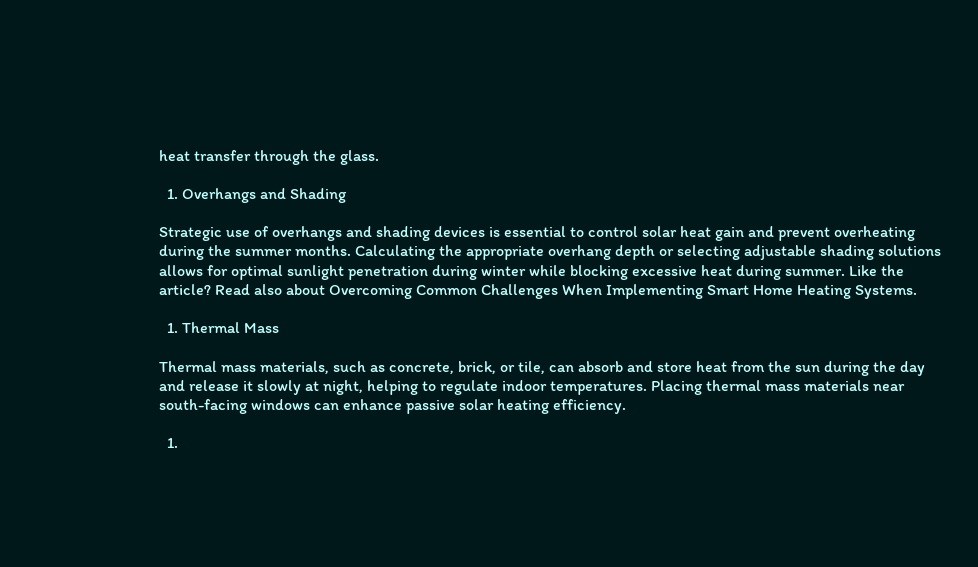heat transfer through the glass.

  1. Overhangs and Shading

Strategic use of overhangs and shading devices is essential to control solar heat gain and prevent overheating during the summer months. Calculating the appropriate overhang depth or selecting adjustable shading solutions allows for optimal sunlight penetration during winter while blocking excessive heat during summer. Like the article? Read also about Overcoming Common Challenges When Implementing Smart Home Heating Systems.

  1. Thermal Mass

Thermal mass materials, such as concrete, brick, or tile, can absorb and store heat from the sun during the day and release it slowly at night, helping to regulate indoor temperatures. Placing thermal mass materials near south-facing windows can enhance passive solar heating efficiency.

  1.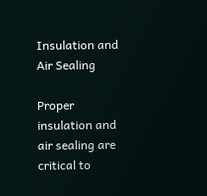Insulation and Air Sealing

Proper insulation and air sealing are critical to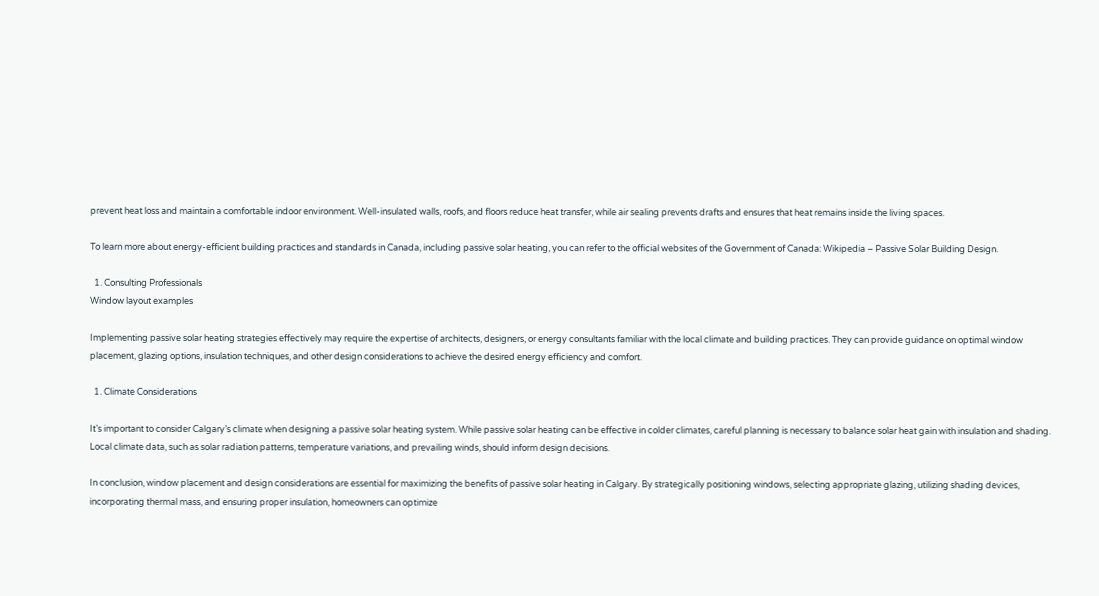prevent heat loss and maintain a comfortable indoor environment. Well-insulated walls, roofs, and floors reduce heat transfer, while air sealing prevents drafts and ensures that heat remains inside the living spaces.

To learn more about energy-efficient building practices and standards in Canada, including passive solar heating, you can refer to the official websites of the Government of Canada: Wikipedia – Passive Solar Building Design.

  1. Consulting Professionals
Window layout examples

Implementing passive solar heating strategies effectively may require the expertise of architects, designers, or energy consultants familiar with the local climate and building practices. They can provide guidance on optimal window placement, glazing options, insulation techniques, and other design considerations to achieve the desired energy efficiency and comfort.

  1. Climate Considerations

It’s important to consider Calgary’s climate when designing a passive solar heating system. While passive solar heating can be effective in colder climates, careful planning is necessary to balance solar heat gain with insulation and shading. Local climate data, such as solar radiation patterns, temperature variations, and prevailing winds, should inform design decisions.

In conclusion, window placement and design considerations are essential for maximizing the benefits of passive solar heating in Calgary. By strategically positioning windows, selecting appropriate glazing, utilizing shading devices, incorporating thermal mass, and ensuring proper insulation, homeowners can optimize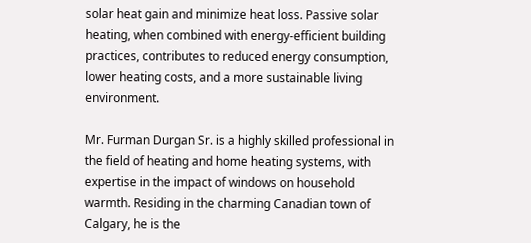solar heat gain and minimize heat loss. Passive solar heating, when combined with energy-efficient building practices, contributes to reduced energy consumption, lower heating costs, and a more sustainable living environment.

Mr. Furman Durgan Sr. is a highly skilled professional in the field of heating and home heating systems, with expertise in the impact of windows on household warmth. Residing in the charming Canadian town of Calgary, he is the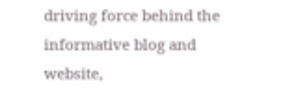driving force behind the informative blog and website,